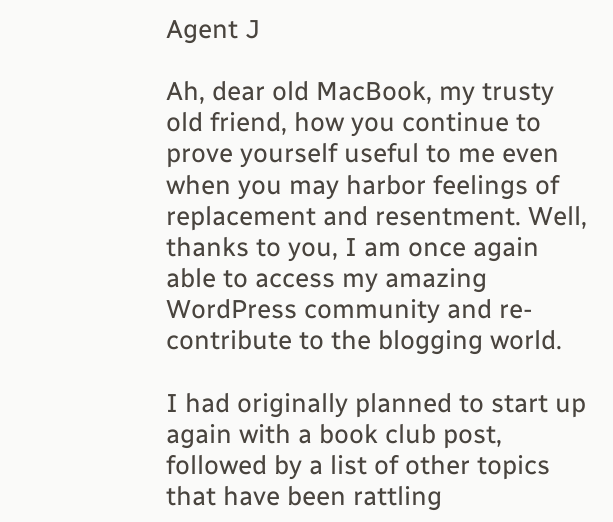Agent J

Ah, dear old MacBook, my trusty old friend, how you continue to prove yourself useful to me even when you may harbor feelings of replacement and resentment. Well, thanks to you, I am once again able to access my amazing WordPress community and re-contribute to the blogging world.

I had originally planned to start up again with a book club post, followed by a list of other topics that have been rattling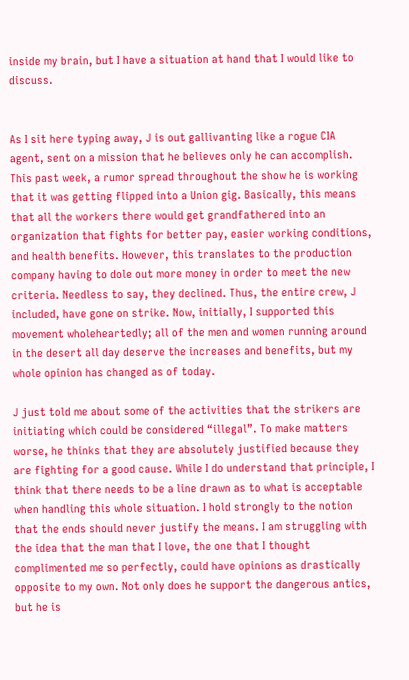inside my brain, but I have a situation at hand that I would like to discuss.


As I sit here typing away, J is out gallivanting like a rogue CIA agent, sent on a mission that he believes only he can accomplish. This past week, a rumor spread throughout the show he is working that it was getting flipped into a Union gig. Basically, this means that all the workers there would get grandfathered into an organization that fights for better pay, easier working conditions, and health benefits. However, this translates to the production company having to dole out more money in order to meet the new criteria. Needless to say, they declined. Thus, the entire crew, J included, have gone on strike. Now, initially, I supported this movement wholeheartedly; all of the men and women running around in the desert all day deserve the increases and benefits, but my whole opinion has changed as of today.

J just told me about some of the activities that the strikers are initiating which could be considered “illegal”. To make matters worse, he thinks that they are absolutely justified because they are fighting for a good cause. While I do understand that principle, I think that there needs to be a line drawn as to what is acceptable when handling this whole situation. I hold strongly to the notion that the ends should never justify the means. I am struggling with the idea that the man that I love, the one that I thought complimented me so perfectly, could have opinions as drastically opposite to my own. Not only does he support the dangerous antics, but he is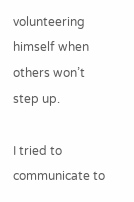volunteering himself when others won’t step up.

I tried to communicate to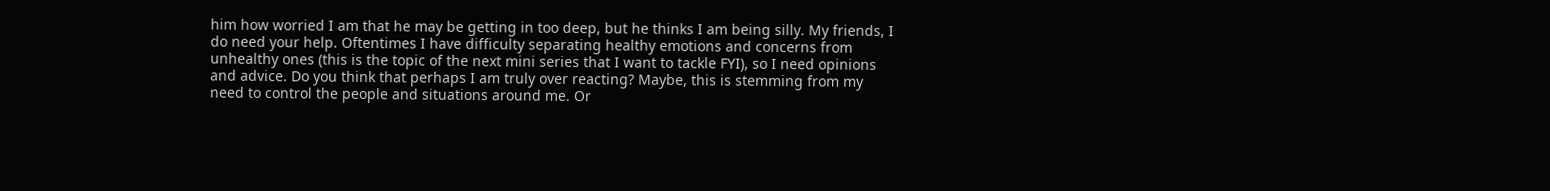him how worried I am that he may be getting in too deep, but he thinks I am being silly. My friends, I do need your help. Oftentimes I have difficulty separating healthy emotions and concerns from unhealthy ones (this is the topic of the next mini series that I want to tackle FYI), so I need opinions and advice. Do you think that perhaps I am truly over reacting? Maybe, this is stemming from my need to control the people and situations around me. Or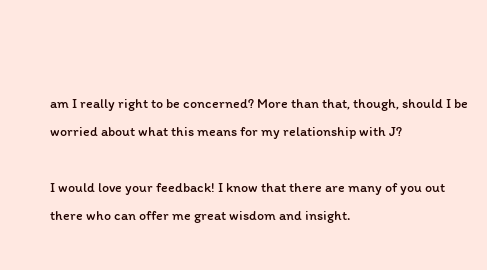am I really right to be concerned? More than that, though, should I be worried about what this means for my relationship with J?

I would love your feedback! I know that there are many of you out there who can offer me great wisdom and insight.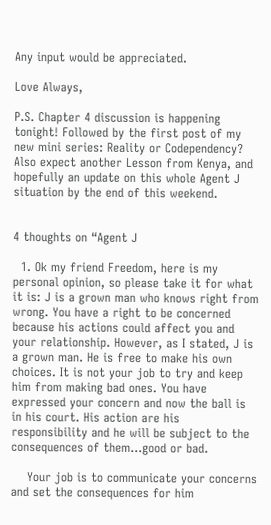Any input would be appreciated.

Love Always,

P.S. Chapter 4 discussion is happening tonight! Followed by the first post of my new mini series: Reality or Codependency? Also expect another Lesson from Kenya, and hopefully an update on this whole Agent J situation by the end of this weekend.


4 thoughts on “Agent J

  1. Ok my friend Freedom, here is my personal opinion, so please take it for what it is: J is a grown man who knows right from wrong. You have a right to be concerned because his actions could affect you and your relationship. However, as I stated, J is a grown man. He is free to make his own choices. It is not your job to try and keep him from making bad ones. You have expressed your concern and now the ball is in his court. His action are his responsibility and he will be subject to the consequences of them…good or bad.

    Your job is to communicate your concerns and set the consequences for him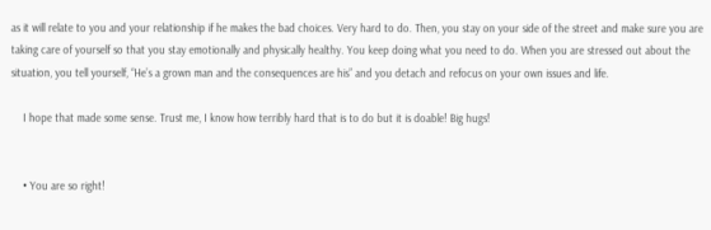as it will relate to you and your relationship if he makes the bad choices. Very hard to do. Then, you stay on your side of the street and make sure you are taking care of yourself so that you stay emotionally and physically healthy. You keep doing what you need to do. When you are stressed out about the situation, you tell yourself, “He’s a grown man and the consequences are his” and you detach and refocus on your own issues and life.

    I hope that made some sense. Trust me, I know how terribly hard that is to do but it is doable! Big hugs!


    • You are so right!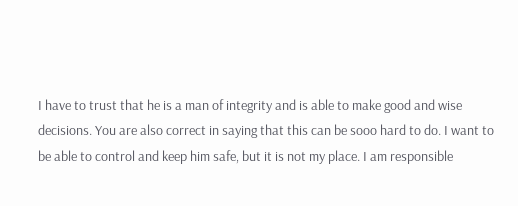I have to trust that he is a man of integrity and is able to make good and wise decisions. You are also correct in saying that this can be sooo hard to do. I want to be able to control and keep him safe, but it is not my place. I am responsible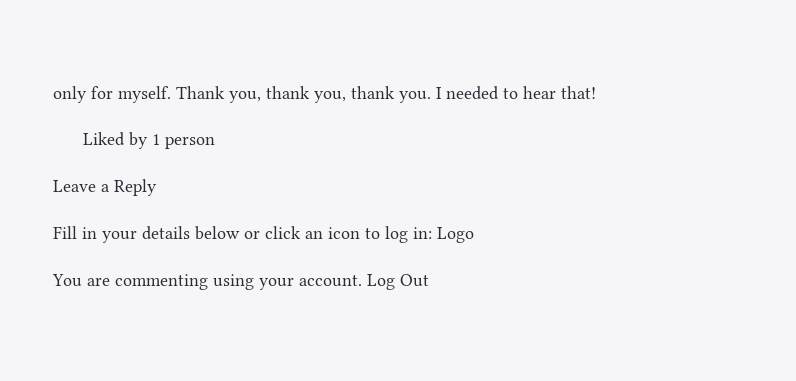only for myself. Thank you, thank you, thank you. I needed to hear that!

      Liked by 1 person

Leave a Reply

Fill in your details below or click an icon to log in: Logo

You are commenting using your account. Log Out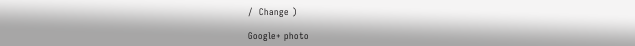/  Change )

Google+ photo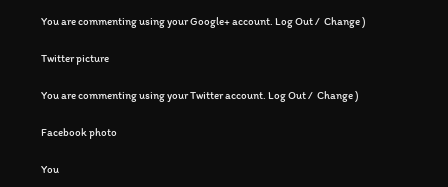You are commenting using your Google+ account. Log Out /  Change )

Twitter picture

You are commenting using your Twitter account. Log Out /  Change )

Facebook photo

You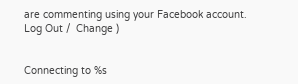are commenting using your Facebook account. Log Out /  Change )


Connecting to %s